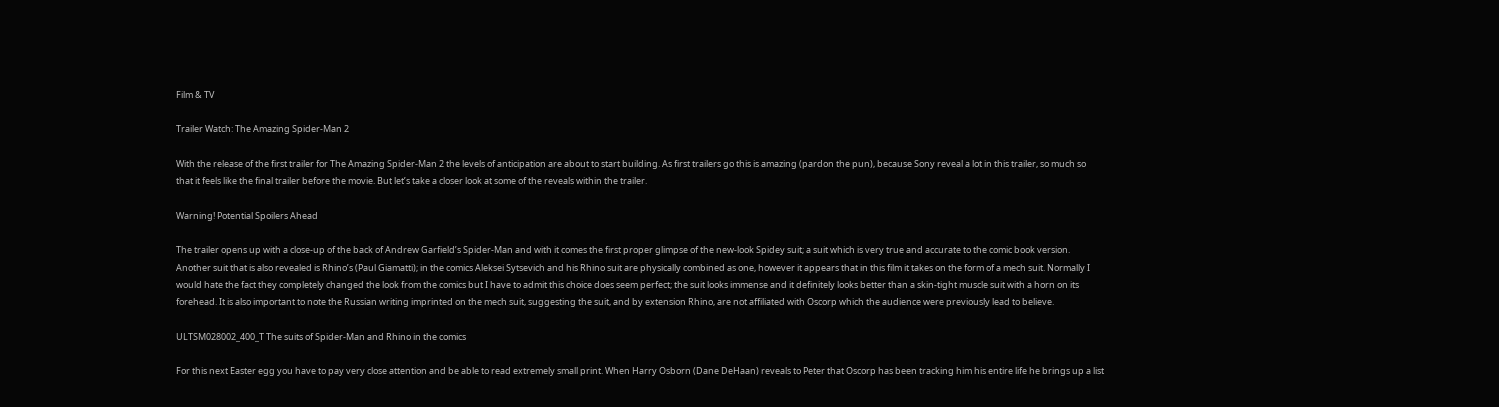Film & TV

Trailer Watch: The Amazing Spider-Man 2

With the release of the first trailer for The Amazing Spider-Man 2 the levels of anticipation are about to start building. As first trailers go this is amazing (pardon the pun), because Sony reveal a lot in this trailer, so much so that it feels like the final trailer before the movie. But let’s take a closer look at some of the reveals within the trailer.

Warning! Potential Spoilers Ahead

The trailer opens up with a close-up of the back of Andrew Garfield’s Spider-Man and with it comes the first proper glimpse of the new-look Spidey suit; a suit which is very true and accurate to the comic book version. Another suit that is also revealed is Rhino’s (Paul Giamatti); in the comics Aleksei Sytsevich and his Rhino suit are physically combined as one, however it appears that in this film it takes on the form of a mech suit. Normally I would hate the fact they completely changed the look from the comics but I have to admit this choice does seem perfect; the suit looks immense and it definitely looks better than a skin-tight muscle suit with a horn on its forehead. It is also important to note the Russian writing imprinted on the mech suit, suggesting the suit, and by extension Rhino, are not affiliated with Oscorp which the audience were previously lead to believe.

ULTSM028002_400_T The suits of Spider-Man and Rhino in the comics

For this next Easter egg you have to pay very close attention and be able to read extremely small print. When Harry Osborn (Dane DeHaan) reveals to Peter that Oscorp has been tracking him his entire life he brings up a list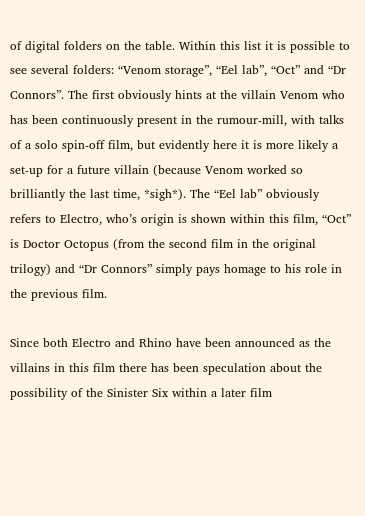of digital folders on the table. Within this list it is possible to see several folders: “Venom storage”, “Eel lab”, “Oct” and “Dr Connors”. The first obviously hints at the villain Venom who has been continuously present in the rumour-mill, with talks of a solo spin-off film, but evidently here it is more likely a set-up for a future villain (because Venom worked so brilliantly the last time, *sigh*). The “Eel lab” obviously refers to Electro, who’s origin is shown within this film, “Oct” is Doctor Octopus (from the second film in the original trilogy) and “Dr Connors” simply pays homage to his role in the previous film.

Since both Electro and Rhino have been announced as the villains in this film there has been speculation about the possibility of the Sinister Six within a later film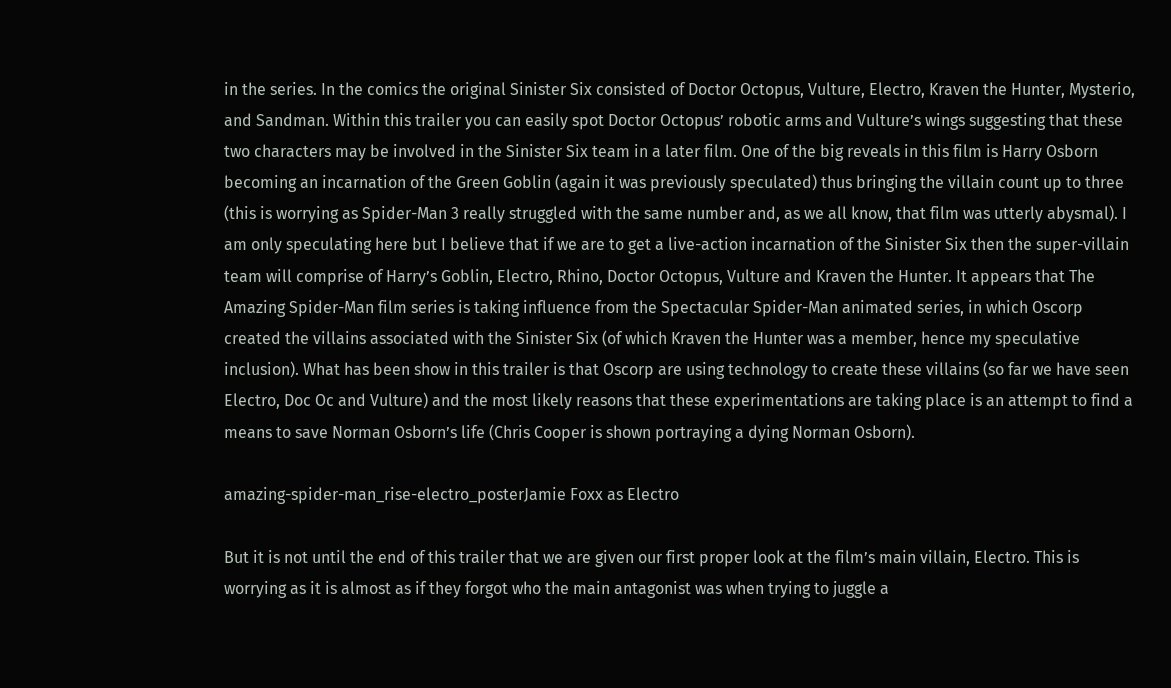in the series. In the comics the original Sinister Six consisted of Doctor Octopus, Vulture, Electro, Kraven the Hunter, Mysterio, and Sandman. Within this trailer you can easily spot Doctor Octopus’ robotic arms and Vulture’s wings suggesting that these two characters may be involved in the Sinister Six team in a later film. One of the big reveals in this film is Harry Osborn becoming an incarnation of the Green Goblin (again it was previously speculated) thus bringing the villain count up to three (this is worrying as Spider-Man 3 really struggled with the same number and, as we all know, that film was utterly abysmal). I am only speculating here but I believe that if we are to get a live-action incarnation of the Sinister Six then the super-villain team will comprise of Harry’s Goblin, Electro, Rhino, Doctor Octopus, Vulture and Kraven the Hunter. It appears that The Amazing Spider-Man film series is taking influence from the Spectacular Spider-Man animated series, in which Oscorp created the villains associated with the Sinister Six (of which Kraven the Hunter was a member, hence my speculative inclusion). What has been show in this trailer is that Oscorp are using technology to create these villains (so far we have seen Electro, Doc Oc and Vulture) and the most likely reasons that these experimentations are taking place is an attempt to find a means to save Norman Osborn’s life (Chris Cooper is shown portraying a dying Norman Osborn).

amazing-spider-man_rise-electro_posterJamie Foxx as Electro

But it is not until the end of this trailer that we are given our first proper look at the film’s main villain, Electro. This is worrying as it is almost as if they forgot who the main antagonist was when trying to juggle a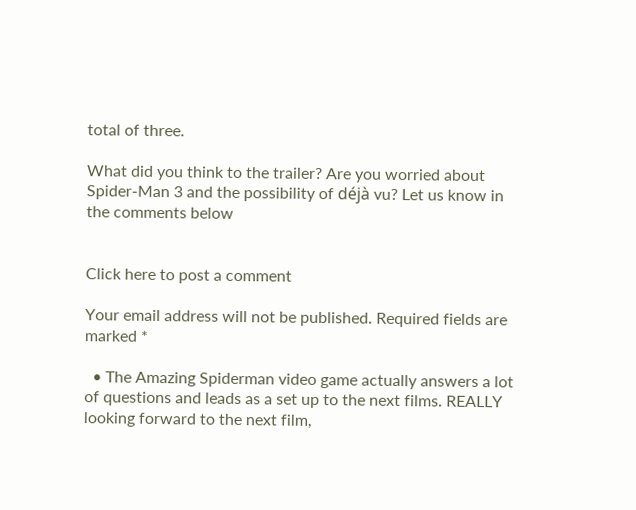total of three.

What did you think to the trailer? Are you worried about Spider-Man 3 and the possibility of déjà vu? Let us know in the comments below


Click here to post a comment

Your email address will not be published. Required fields are marked *

  • The Amazing Spiderman video game actually answers a lot of questions and leads as a set up to the next films. REALLY looking forward to the next film,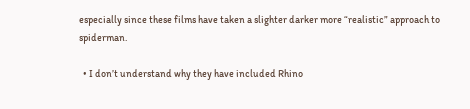especially since these films have taken a slighter darker more “realistic” approach to spiderman.

  • I don’t understand why they have included Rhino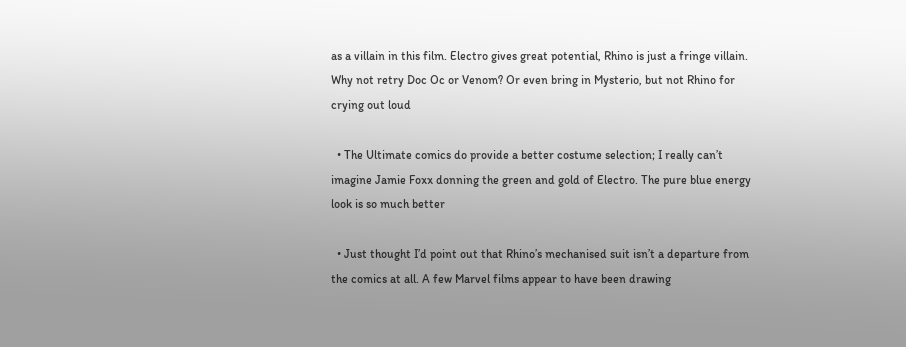as a villain in this film. Electro gives great potential, Rhino is just a fringe villain. Why not retry Doc Oc or Venom? Or even bring in Mysterio, but not Rhino for crying out loud

  • The Ultimate comics do provide a better costume selection; I really can’t imagine Jamie Foxx donning the green and gold of Electro. The pure blue energy look is so much better

  • Just thought I’d point out that Rhino’s mechanised suit isn’t a departure from the comics at all. A few Marvel films appear to have been drawing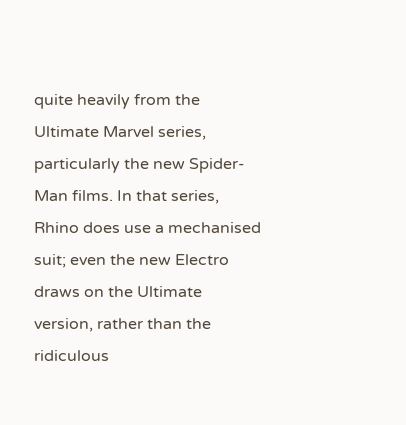quite heavily from the Ultimate Marvel series, particularly the new Spider-Man films. In that series, Rhino does use a mechanised suit; even the new Electro draws on the Ultimate version, rather than the ridiculous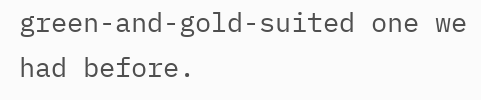green-and-gold-suited one we had before.